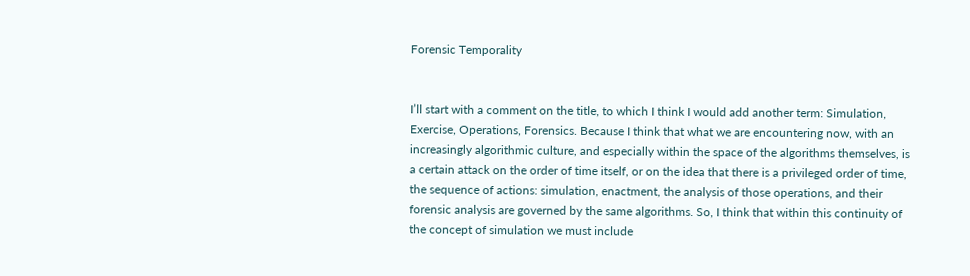Forensic Temporality


I’ll start with a comment on the title, to which I think I would add another term: Simulation, Exercise, Operations, Forensics. Because I think that what we are encountering now, with an increasingly algorithmic culture, and especially within the space of the algorithms themselves, is a certain attack on the order of time itself, or on the idea that there is a privileged order of time, the sequence of actions: simulation, enactment, the analysis of those operations, and their forensic analysis are governed by the same algorithms. So, I think that within this continuity of the concept of simulation we must include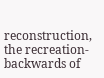reconstruction, the recreation-backwards of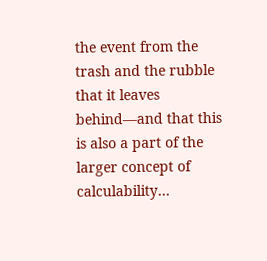the event from the trash and the rubble that it leaves behind—and that this is also a part of the larger concept of calculability…